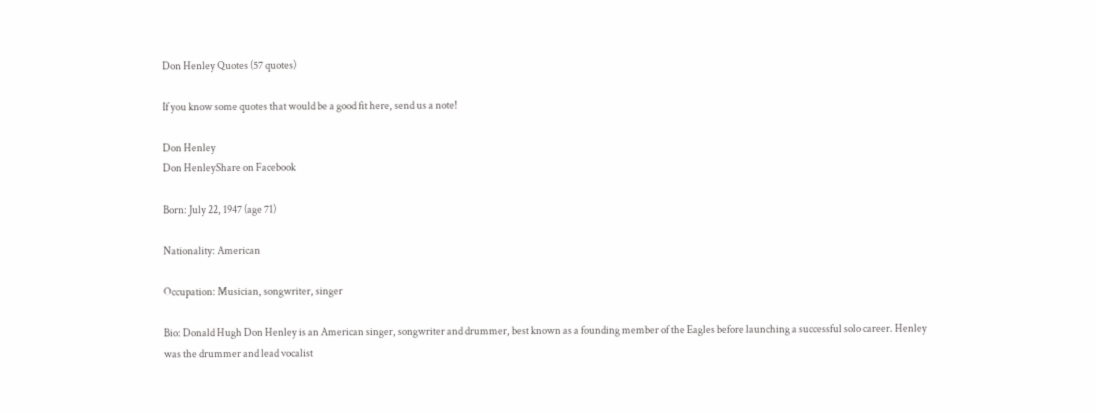Don Henley Quotes (57 quotes)

If you know some quotes that would be a good fit here, send us a note!

Don Henley
Don HenleyShare on Facebook

Born: July 22, 1947 (age 71)

Nationality: American

Occupation: Musician, songwriter, singer

Bio: Donald Hugh Don Henley is an American singer, songwriter and drummer, best known as a founding member of the Eagles before launching a successful solo career. Henley was the drummer and lead vocalist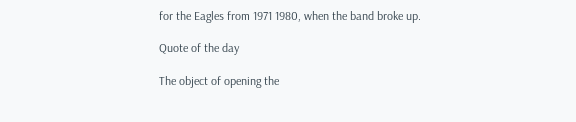for the Eagles from 1971 1980, when the band broke up.

Quote of the day

The object of opening the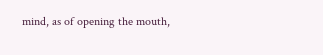mind, as of opening the mouth,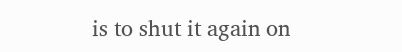is to shut it again on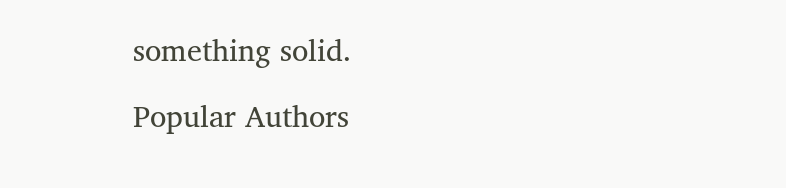something solid.

Popular Authors